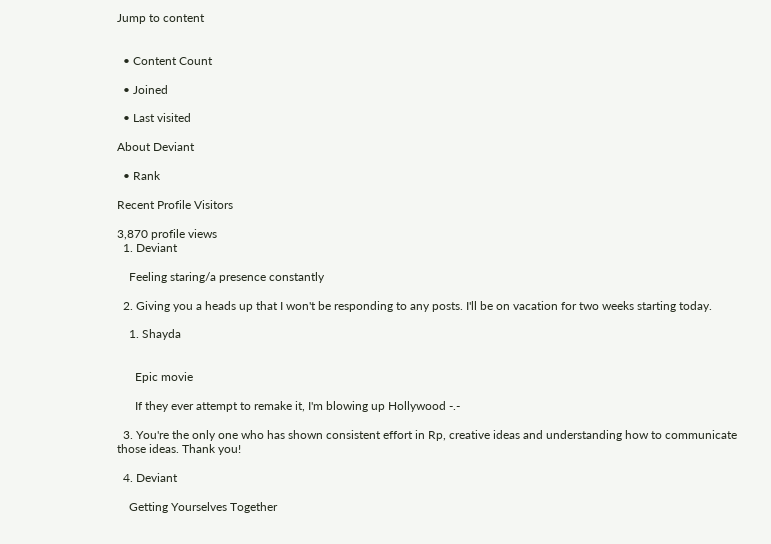Jump to content


  • Content Count

  • Joined

  • Last visited

About Deviant

  • Rank

Recent Profile Visitors

3,870 profile views
  1. Deviant

    Feeling staring/a presence constantly

  2. Giving you a heads up that I won't be responding to any posts. I'll be on vacation for two weeks starting today.

    1. Shayda


      Epic movie

      If they ever attempt to remake it, I'm blowing up Hollywood -.-

  3. You're the only one who has shown consistent effort in Rp, creative ideas and understanding how to communicate those ideas. Thank you!

  4. Deviant

    Getting Yourselves Together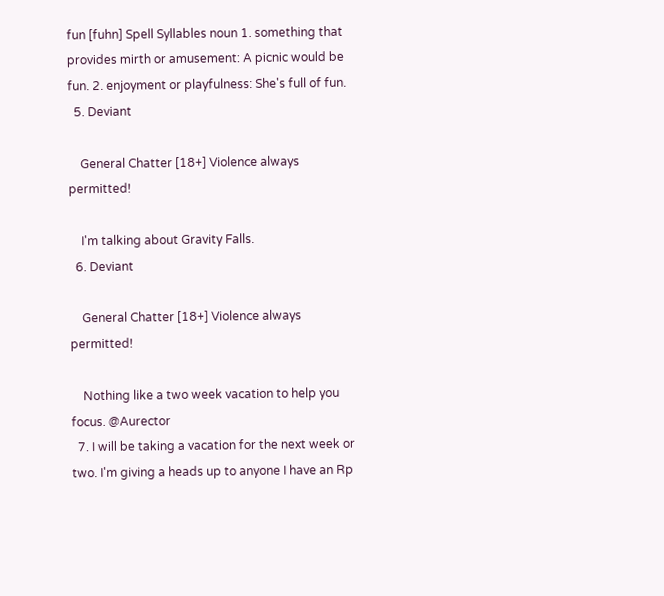fun [fuhn] Spell Syllables noun 1. something that provides mirth or amusement: A picnic would be fun. 2. enjoyment or playfulness: She's full of fun.
  5. Deviant

    General Chatter [18+] Violence always permitted!

    I'm talking about Gravity Falls.
  6. Deviant

    General Chatter [18+] Violence always permitted!

    Nothing like a two week vacation to help you focus. @Aurector
  7. I will be taking a vacation for the next week or two. I'm giving a heads up to anyone I have an Rp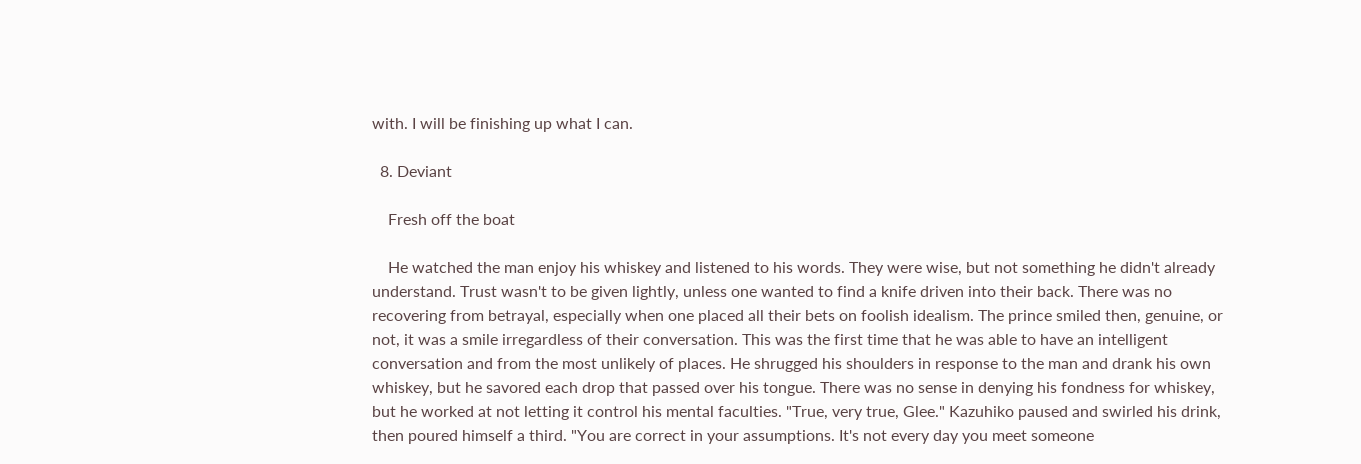with. I will be finishing up what I can.

  8. Deviant

    Fresh off the boat

    He watched the man enjoy his whiskey and listened to his words. They were wise, but not something he didn't already understand. Trust wasn't to be given lightly, unless one wanted to find a knife driven into their back. There was no recovering from betrayal, especially when one placed all their bets on foolish idealism. The prince smiled then, genuine, or not, it was a smile irregardless of their conversation. This was the first time that he was able to have an intelligent conversation and from the most unlikely of places. He shrugged his shoulders in response to the man and drank his own whiskey, but he savored each drop that passed over his tongue. There was no sense in denying his fondness for whiskey, but he worked at not letting it control his mental faculties. "True, very true, Glee." Kazuhiko paused and swirled his drink, then poured himself a third. "You are correct in your assumptions. It's not every day you meet someone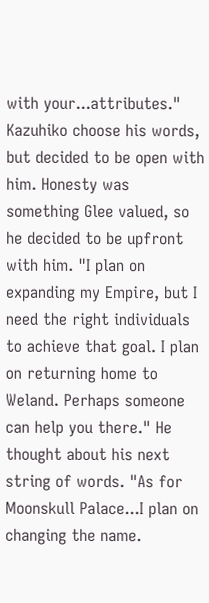with your...attributes." Kazuhiko choose his words, but decided to be open with him. Honesty was something Glee valued, so he decided to be upfront with him. "I plan on expanding my Empire, but I need the right individuals to achieve that goal. I plan on returning home to Weland. Perhaps someone can help you there." He thought about his next string of words. "As for Moonskull Palace...I plan on changing the name.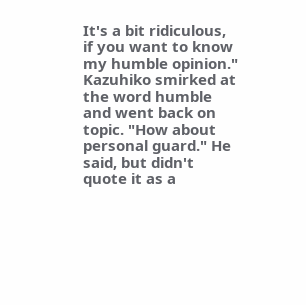It's a bit ridiculous, if you want to know my humble opinion." Kazuhiko smirked at the word humble and went back on topic. "How about personal guard." He said, but didn't quote it as a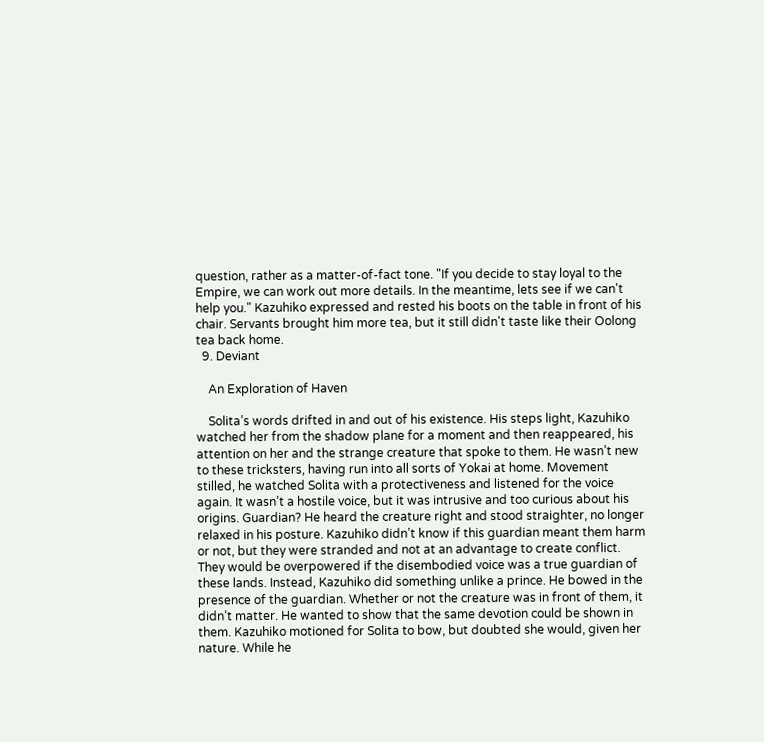question, rather as a matter-of-fact tone. "If you decide to stay loyal to the Empire, we can work out more details. In the meantime, lets see if we can't help you." Kazuhiko expressed and rested his boots on the table in front of his chair. Servants brought him more tea, but it still didn't taste like their Oolong tea back home.
  9. Deviant

    An Exploration of Haven

    Solita’s words drifted in and out of his existence. His steps light, Kazuhiko watched her from the shadow plane for a moment and then reappeared, his attention on her and the strange creature that spoke to them. He wasn’t new to these tricksters, having run into all sorts of Yokai at home. Movement stilled, he watched Solita with a protectiveness and listened for the voice again. It wasn’t a hostile voice, but it was intrusive and too curious about his origins. Guardian? He heard the creature right and stood straighter, no longer relaxed in his posture. Kazuhiko didn’t know if this guardian meant them harm or not, but they were stranded and not at an advantage to create conflict. They would be overpowered if the disembodied voice was a true guardian of these lands. Instead, Kazuhiko did something unlike a prince. He bowed in the presence of the guardian. Whether or not the creature was in front of them, it didn’t matter. He wanted to show that the same devotion could be shown in them. Kazuhiko motioned for Solita to bow, but doubted she would, given her nature. While he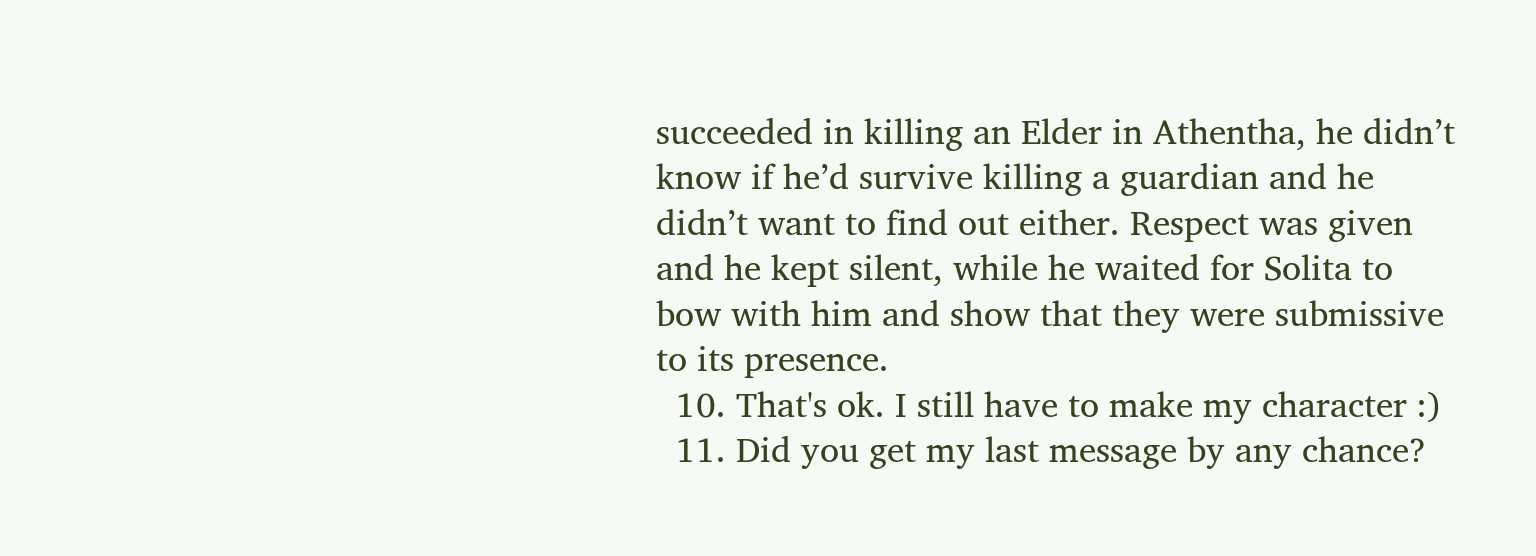succeeded in killing an Elder in Athentha, he didn’t know if he’d survive killing a guardian and he didn’t want to find out either. Respect was given and he kept silent, while he waited for Solita to bow with him and show that they were submissive to its presence.
  10. That's ok. I still have to make my character :)
  11. Did you get my last message by any chance?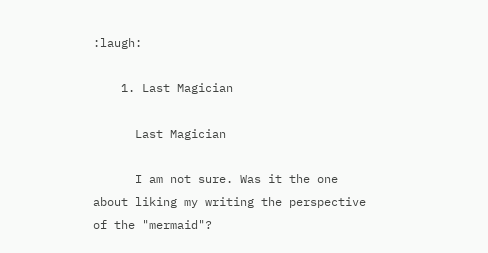:laugh:

    1. Last Magician

      Last Magician

      I am not sure. Was it the one about liking my writing the perspective of the "mermaid"?